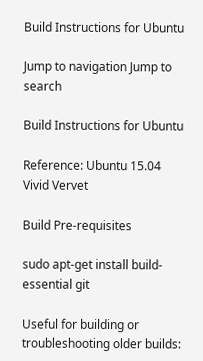Build Instructions for Ubuntu

Jump to navigation Jump to search

Build Instructions for Ubuntu

Reference: Ubuntu 15.04 Vivid Vervet

Build Pre-requisites

sudo apt-get install build-essential git

Useful for building or troubleshooting older builds: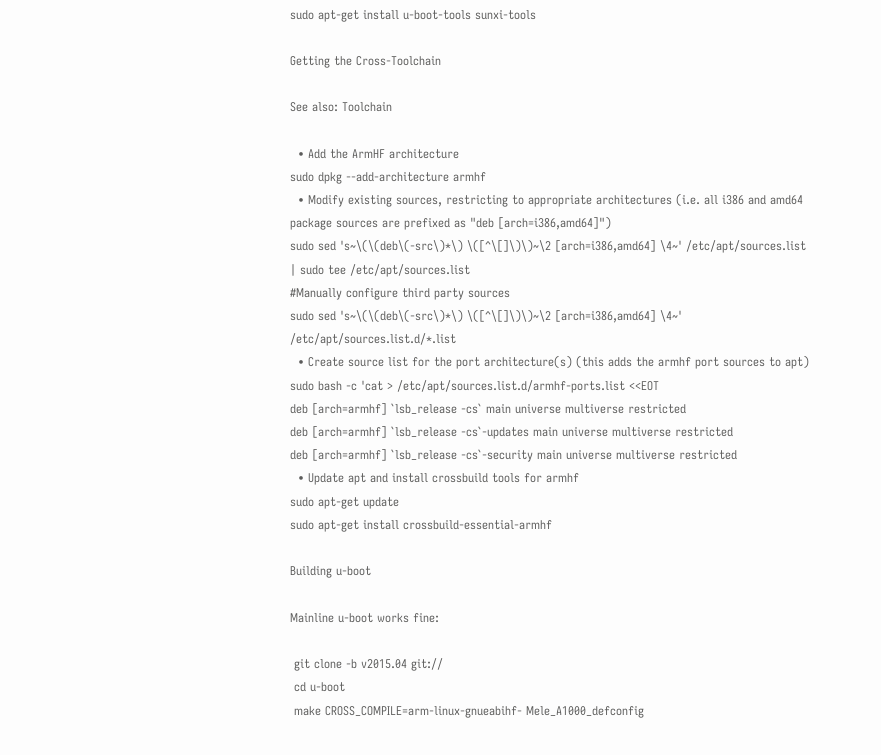sudo apt-get install u-boot-tools sunxi-tools

Getting the Cross-Toolchain

See also: Toolchain

  • Add the ArmHF architecture
sudo dpkg --add-architecture armhf
  • Modify existing sources, restricting to appropriate architectures (i.e. all i386 and amd64 package sources are prefixed as "deb [arch=i386,amd64]")
sudo sed 's~\(\(deb\(-src\)*\) \([^\[]\)\)~\2 [arch=i386,amd64] \4~' /etc/apt/sources.list | sudo tee /etc/apt/sources.list
#Manually configure third party sources
sudo sed 's~\(\(deb\(-src\)*\) \([^\[]\)\)~\2 [arch=i386,amd64] \4~' /etc/apt/sources.list.d/*.list
  • Create source list for the port architecture(s) (this adds the armhf port sources to apt)
sudo bash -c 'cat > /etc/apt/sources.list.d/armhf-ports.list <<EOT
deb [arch=armhf] `lsb_release -cs` main universe multiverse restricted
deb [arch=armhf] `lsb_release -cs`-updates main universe multiverse restricted
deb [arch=armhf] `lsb_release -cs`-security main universe multiverse restricted
  • Update apt and install crossbuild tools for armhf
sudo apt-get update
sudo apt-get install crossbuild-essential-armhf

Building u-boot

Mainline u-boot works fine:

 git clone -b v2015.04 git://
 cd u-boot
 make CROSS_COMPILE=arm-linux-gnueabihf- Mele_A1000_defconfig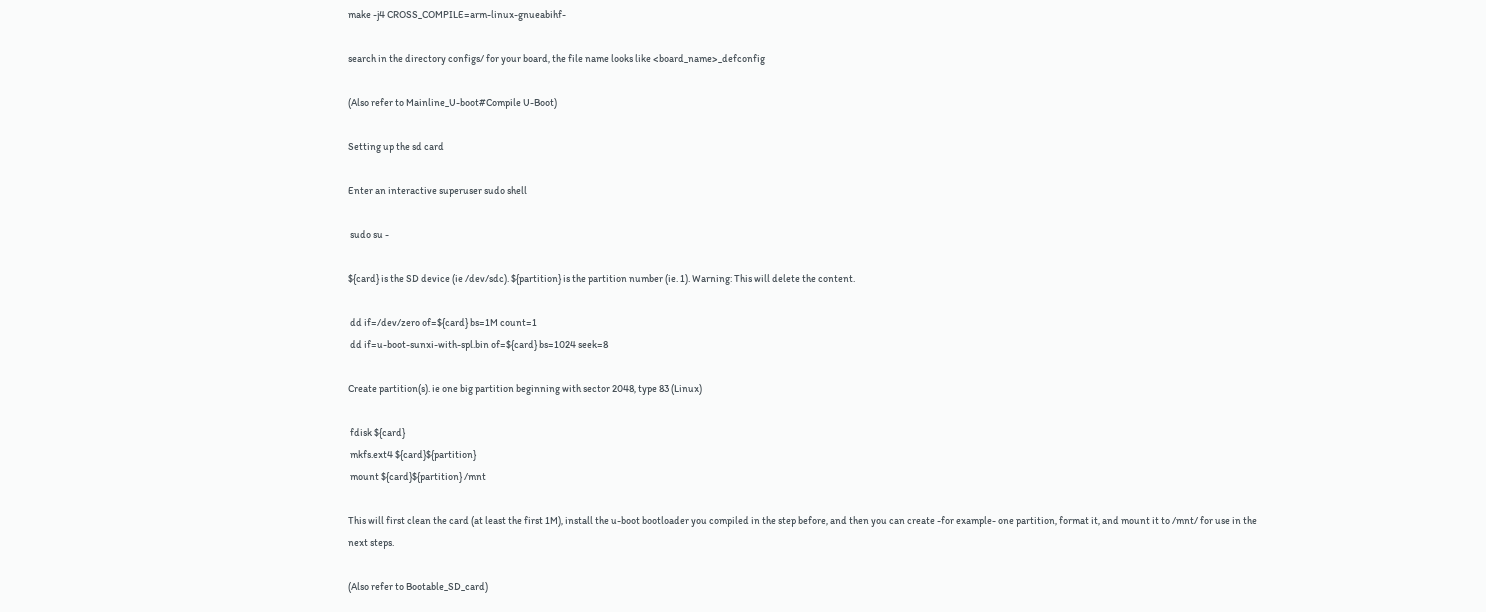make -j4 CROSS_COMPILE=arm-linux-gnueabihf-

search in the directory configs/ for your board, the file name looks like <board_name>_defconfig

(Also refer to Mainline_U-boot#Compile U-Boot)

Setting up the sd card

Enter an interactive superuser sudo shell

 sudo su -

${card} is the SD device (ie /dev/sdc). ${partition} is the partition number (ie. 1). Warning: This will delete the content.

 dd if=/dev/zero of=${card} bs=1M count=1
 dd if=u-boot-sunxi-with-spl.bin of=${card} bs=1024 seek=8

Create partition(s). ie one big partition beginning with sector 2048, type 83 (Linux)

 fdisk ${card}
 mkfs.ext4 ${card}${partition}
 mount ${card}${partition} /mnt

This will first clean the card (at least the first 1M), install the u-boot bootloader you compiled in the step before, and then you can create -for example- one partition, format it, and mount it to /mnt/ for use in the next steps.

(Also refer to Bootable_SD_card)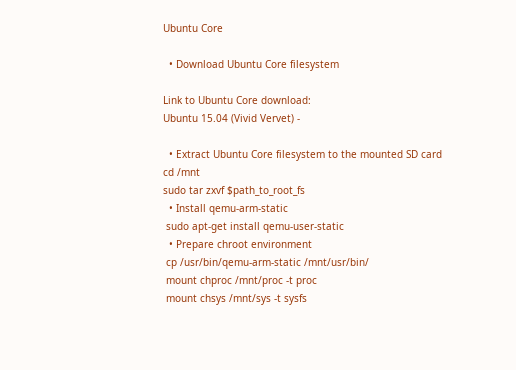Ubuntu Core

  • Download Ubuntu Core filesystem

Link to Ubuntu Core download:
Ubuntu 15.04 (Vivid Vervet) -

  • Extract Ubuntu Core filesystem to the mounted SD card
cd /mnt
sudo tar zxvf $path_to_root_fs
  • Install qemu-arm-static
 sudo apt-get install qemu-user-static
  • Prepare chroot environment
 cp /usr/bin/qemu-arm-static /mnt/usr/bin/
 mount chproc /mnt/proc -t proc
 mount chsys /mnt/sys -t sysfs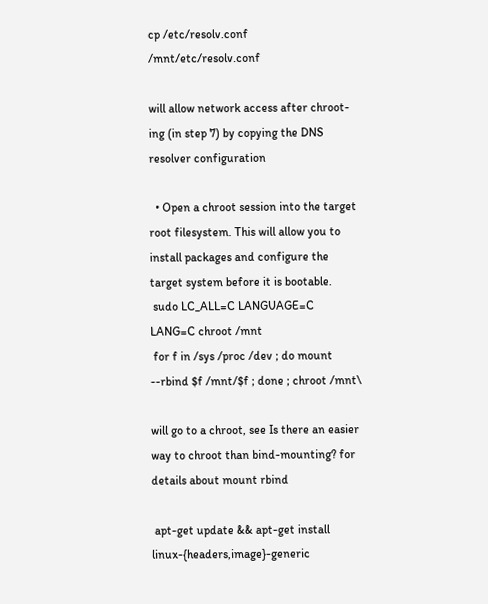cp /etc/resolv.conf /mnt/etc/resolv.conf

will allow network access after chroot-ing (in step 7) by copying the DNS resolver configuration

  • Open a chroot session into the target root filesystem. This will allow you to install packages and configure the target system before it is bootable.
 sudo LC_ALL=C LANGUAGE=C LANG=C chroot /mnt
 for f in /sys /proc /dev ; do mount --rbind $f /mnt/$f ; done ; chroot /mnt\

will go to a chroot, see Is there an easier way to chroot than bind-mounting? for details about mount rbind

 apt-get update && apt-get install linux-{headers,image}-generic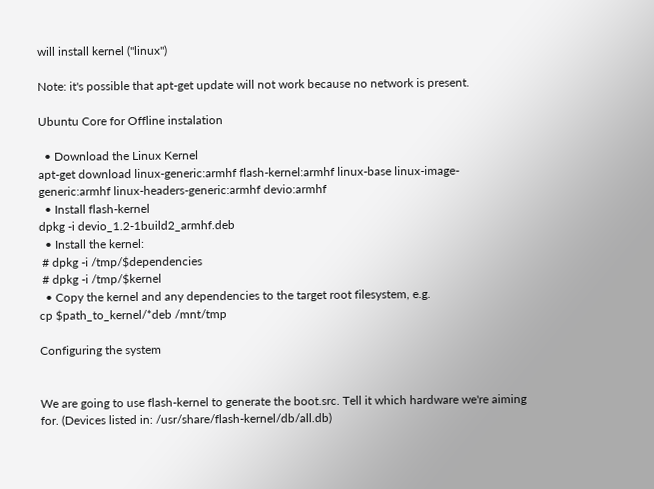will install kernel ("linux")

Note: it's possible that apt-get update will not work because no network is present.

Ubuntu Core for Offline instalation

  • Download the Linux Kernel
apt-get download linux-generic:armhf flash-kernel:armhf linux-base linux-image-generic:armhf linux-headers-generic:armhf devio:armhf
  • Install flash-kernel
dpkg -i devio_1.2-1build2_armhf.deb
  • Install the kernel:
 # dpkg -i /tmp/$dependencies
 # dpkg -i /tmp/$kernel
  • Copy the kernel and any dependencies to the target root filesystem, e.g.
cp $path_to_kernel/*deb /mnt/tmp

Configuring the system


We are going to use flash-kernel to generate the boot.src. Tell it which hardware we're aiming for. (Devices listed in: /usr/share/flash-kernel/db/all.db)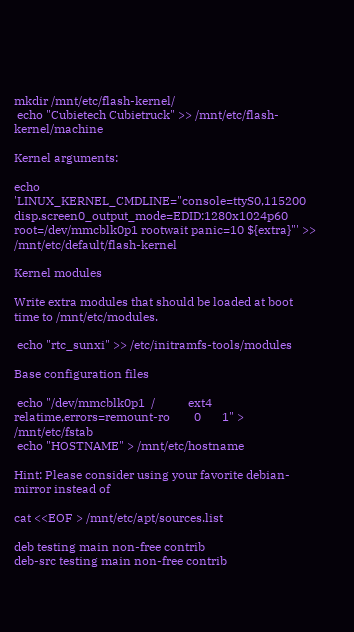mkdir /mnt/etc/flash-kernel/
 echo "Cubietech Cubietruck" >> /mnt/etc/flash-kernel/machine

Kernel arguments:

echo 'LINUX_KERNEL_CMDLINE="console=ttyS0,115200 disp.screen0_output_mode=EDID:1280x1024p60 root=/dev/mmcblk0p1 rootwait panic=10 ${extra}"' >> /mnt/etc/default/flash-kernel

Kernel modules

Write extra modules that should be loaded at boot time to /mnt/etc/modules.

 echo "rtc_sunxi" >> /etc/initramfs-tools/modules

Base configuration files

 echo "/dev/mmcblk0p1  /           ext4    relatime,errors=remount-ro        0       1" > /mnt/etc/fstab
 echo "HOSTNAME" > /mnt/etc/hostname

Hint: Please consider using your favorite debian-mirror instead of

cat <<EOF > /mnt/etc/apt/sources.list

deb testing main non-free contrib
deb-src testing main non-free contrib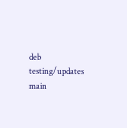deb testing/updates main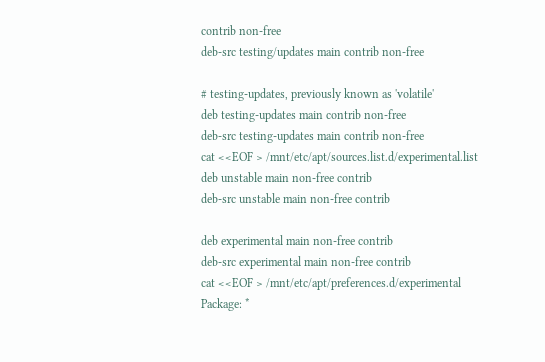contrib non-free
deb-src testing/updates main contrib non-free

# testing-updates, previously known as 'volatile'
deb testing-updates main contrib non-free
deb-src testing-updates main contrib non-free
cat <<EOF > /mnt/etc/apt/sources.list.d/experimental.list
deb unstable main non-free contrib
deb-src unstable main non-free contrib

deb experimental main non-free contrib
deb-src experimental main non-free contrib
cat <<EOF > /mnt/etc/apt/preferences.d/experimental
Package: *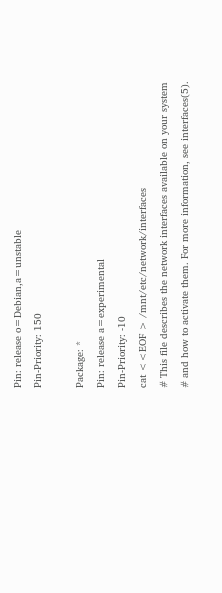Pin: release o=Debian,a=unstable
Pin-Priority: 150

Package: *
Pin: release a=experimental
Pin-Priority: -10
cat <<EOF > /mnt/etc/network/interfaces
# This file describes the network interfaces available on your system
# and how to activate them. For more information, see interfaces(5).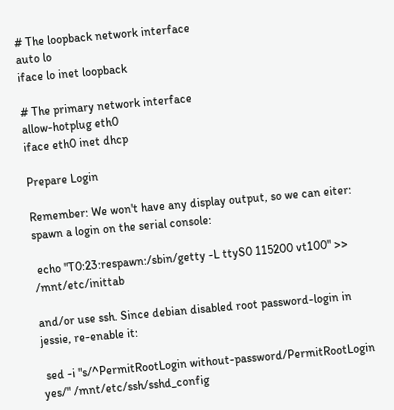# The loopback network interface
auto lo
iface lo inet loopback

# The primary network interface
allow-hotplug eth0
iface eth0 inet dhcp

Prepare Login

Remember: We won't have any display output, so we can eiter: spawn a login on the serial console:

 echo "T0:23:respawn:/sbin/getty -L ttyS0 115200 vt100" >> /mnt/etc/inittab

and/or use ssh. Since debian disabled root password-login in jessie, re-enable it:

 sed -i "s/^PermitRootLogin without-password/PermitRootLogin yes/" /mnt/etc/ssh/sshd_config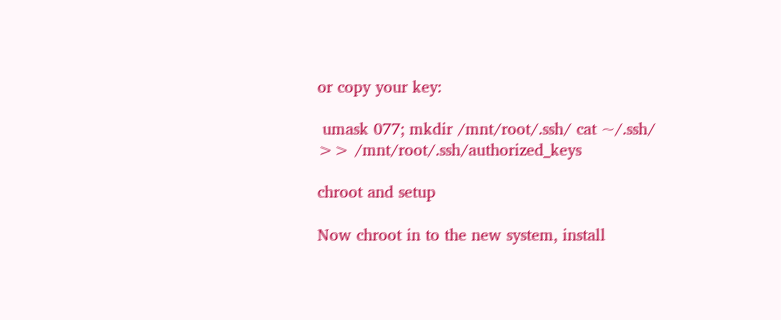or copy your key:

 umask 077; mkdir /mnt/root/.ssh/ cat ~/.ssh/ >> /mnt/root/.ssh/authorized_keys

chroot and setup

Now chroot in to the new system, install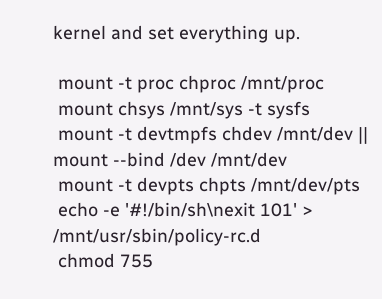kernel and set everything up.

 mount -t proc chproc /mnt/proc
 mount chsys /mnt/sys -t sysfs
 mount -t devtmpfs chdev /mnt/dev || mount --bind /dev /mnt/dev
 mount -t devpts chpts /mnt/dev/pts
 echo -e '#!/bin/sh\nexit 101' > /mnt/usr/sbin/policy-rc.d
 chmod 755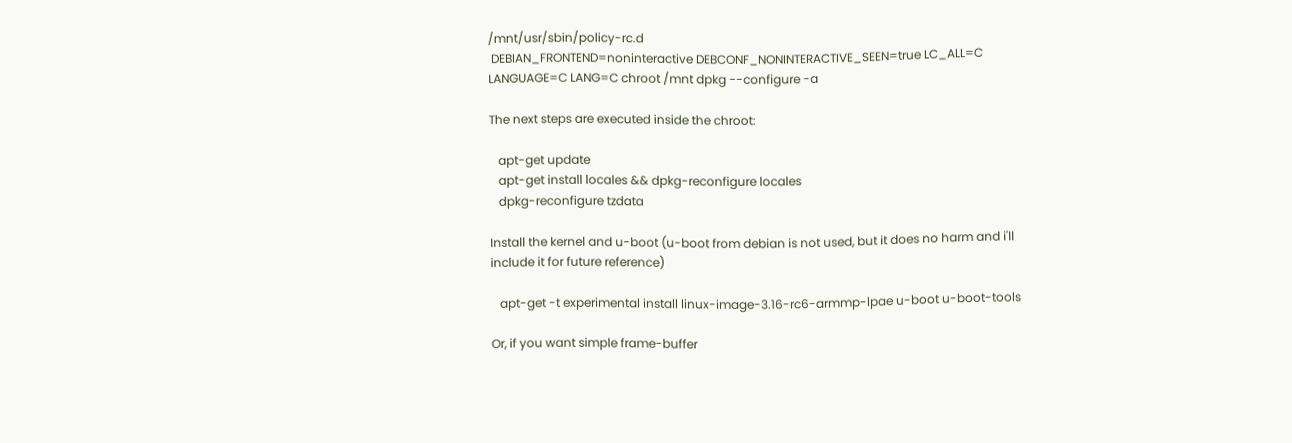/mnt/usr/sbin/policy-rc.d
 DEBIAN_FRONTEND=noninteractive DEBCONF_NONINTERACTIVE_SEEN=true LC_ALL=C LANGUAGE=C LANG=C chroot /mnt dpkg --configure -a

The next steps are executed inside the chroot:

   apt-get update
   apt-get install locales && dpkg-reconfigure locales
   dpkg-reconfigure tzdata

Install the kernel and u-boot (u-boot from debian is not used, but it does no harm and i'll include it for future reference)

   apt-get -t experimental install linux-image-3.16-rc6-armmp-lpae u-boot u-boot-tools

Or, if you want simple frame-buffer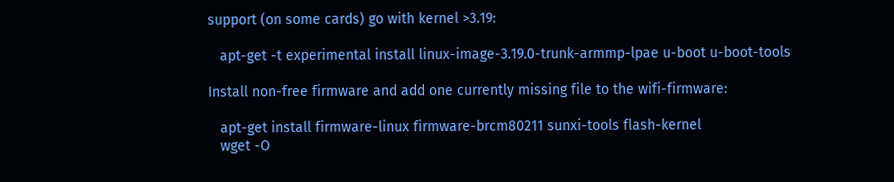support (on some cards) go with kernel >3.19:

   apt-get -t experimental install linux-image-3.19.0-trunk-armmp-lpae u-boot u-boot-tools

Install non-free firmware and add one currently missing file to the wifi-firmware:

   apt-get install firmware-linux firmware-brcm80211 sunxi-tools flash-kernel
   wget -O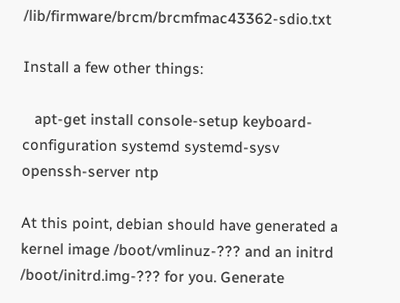/lib/firmware/brcm/brcmfmac43362-sdio.txt

Install a few other things:

   apt-get install console-setup keyboard-configuration systemd systemd-sysv openssh-server ntp

At this point, debian should have generated a kernel image /boot/vmlinuz-??? and an initrd /boot/initrd.img-??? for you. Generate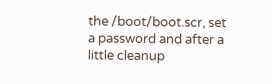the /boot/boot.scr, set a password and after a little cleanup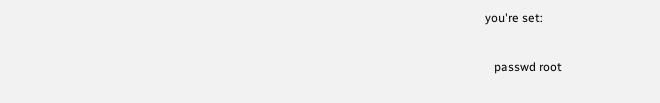you're set:

   passwd root